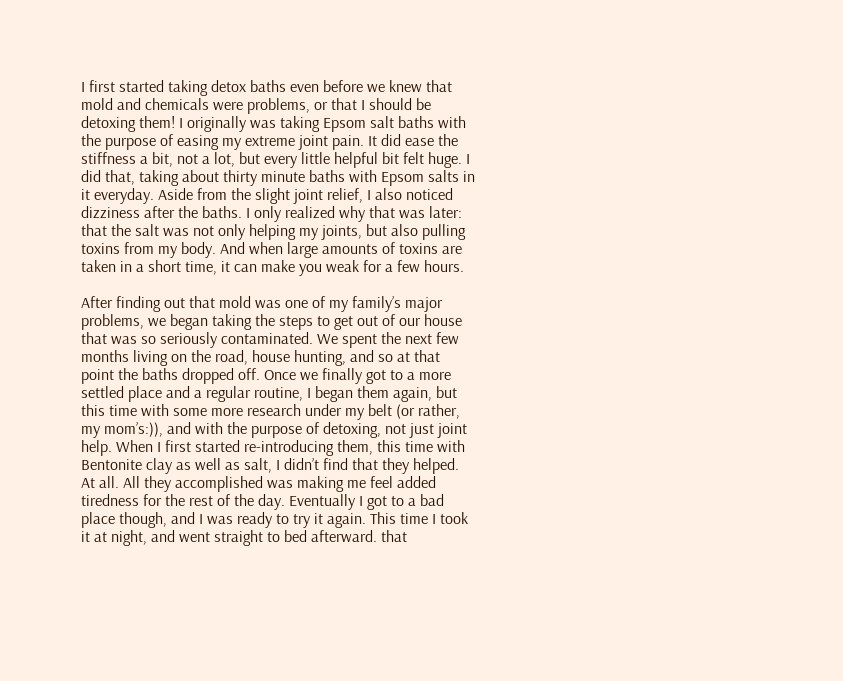I first started taking detox baths even before we knew that mold and chemicals were problems, or that I should be detoxing them! I originally was taking Epsom salt baths with the purpose of easing my extreme joint pain. It did ease the stiffness a bit, not a lot, but every little helpful bit felt huge. I did that, taking about thirty minute baths with Epsom salts in it everyday. Aside from the slight joint relief, I also noticed dizziness after the baths. I only realized why that was later: that the salt was not only helping my joints, but also pulling toxins from my body. And when large amounts of toxins are taken in a short time, it can make you weak for a few hours.

After finding out that mold was one of my family’s major problems, we began taking the steps to get out of our house that was so seriously contaminated. We spent the next few months living on the road, house hunting, and so at that point the baths dropped off. Once we finally got to a more settled place and a regular routine, I began them again, but this time with some more research under my belt (or rather, my mom’s:)), and with the purpose of detoxing, not just joint help. When I first started re-introducing them, this time with Bentonite clay as well as salt, I didn’t find that they helped. At all. All they accomplished was making me feel added tiredness for the rest of the day. Eventually I got to a bad place though, and I was ready to try it again. This time I took it at night, and went straight to bed afterward. that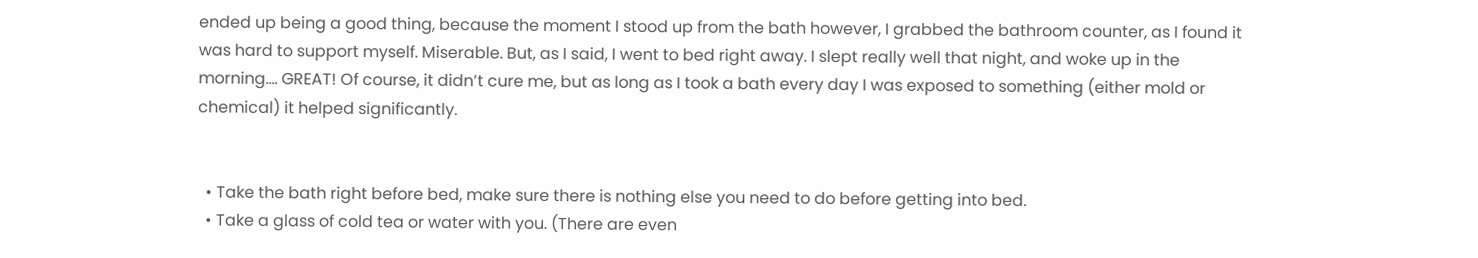ended up being a good thing, because the moment I stood up from the bath however, I grabbed the bathroom counter, as I found it was hard to support myself. Miserable. But, as I said, I went to bed right away. I slept really well that night, and woke up in the morning…. GREAT! Of course, it didn’t cure me, but as long as I took a bath every day I was exposed to something (either mold or chemical) it helped significantly.


  • Take the bath right before bed, make sure there is nothing else you need to do before getting into bed.
  • Take a glass of cold tea or water with you. (There are even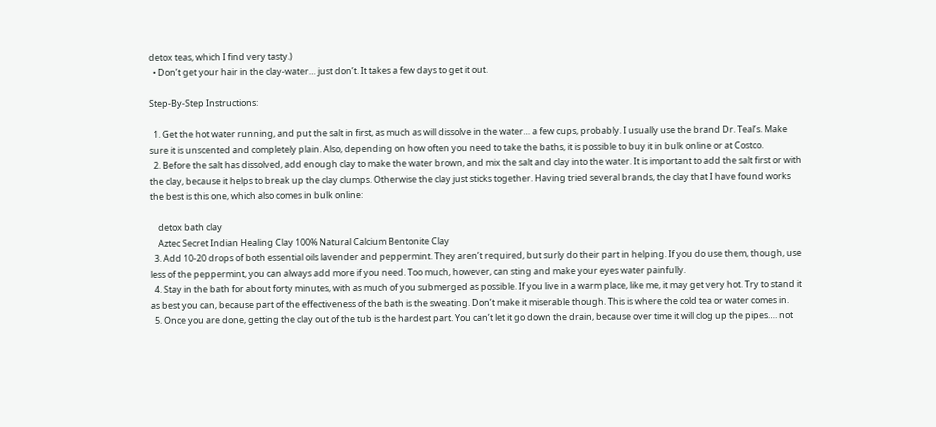detox teas, which I find very tasty.)
  • Don’t get your hair in the clay-water… just don’t. It takes a few days to get it out.

Step-By-Step Instructions:

  1. Get the hot water running, and put the salt in first, as much as will dissolve in the water… a few cups, probably. I usually use the brand Dr. Teal’s. Make sure it is unscented and completely plain. Also, depending on how often you need to take the baths, it is possible to buy it in bulk online or at Costco.
  2. Before the salt has dissolved, add enough clay to make the water brown, and mix the salt and clay into the water. It is important to add the salt first or with the clay, because it helps to break up the clay clumps. Otherwise the clay just sticks together. Having tried several brands, the clay that I have found works the best is this one, which also comes in bulk online:

    detox bath clay
    Aztec Secret Indian Healing Clay 100% Natural Calcium Bentonite Clay
  3. Add 10-20 drops of both essential oils lavender and peppermint. They aren’t required, but surly do their part in helping. If you do use them, though, use less of the peppermint, you can always add more if you need. Too much, however, can sting and make your eyes water painfully.
  4. Stay in the bath for about forty minutes, with as much of you submerged as possible. If you live in a warm place, like me, it may get very hot. Try to stand it as best you can, because part of the effectiveness of the bath is the sweating. Don’t make it miserable though. This is where the cold tea or water comes in.
  5. Once you are done, getting the clay out of the tub is the hardest part. You can’t let it go down the drain, because over time it will clog up the pipes…. not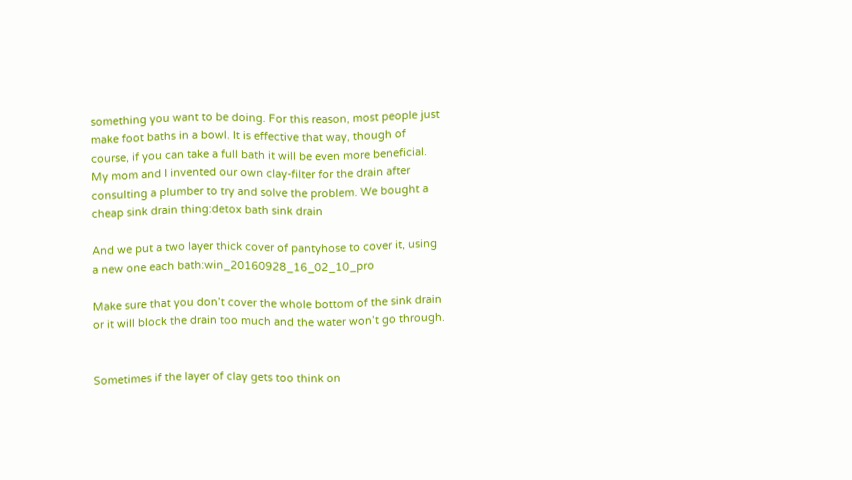something you want to be doing. For this reason, most people just make foot baths in a bowl. It is effective that way, though of course, if you can take a full bath it will be even more beneficial. My mom and I invented our own clay-filter for the drain after consulting a plumber to try and solve the problem. We bought a cheap sink drain thing:detox bath sink drain

And we put a two layer thick cover of pantyhose to cover it, using a new one each bath:win_20160928_16_02_10_pro

Make sure that you don’t cover the whole bottom of the sink drain or it will block the drain too much and the water won’t go through.


Sometimes if the layer of clay gets too think on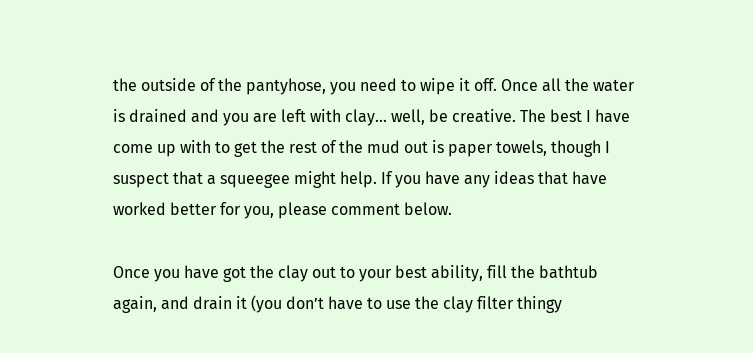the outside of the pantyhose, you need to wipe it off. Once all the water is drained and you are left with clay… well, be creative. The best I have come up with to get the rest of the mud out is paper towels, though I suspect that a squeegee might help. If you have any ideas that have worked better for you, please comment below.

Once you have got the clay out to your best ability, fill the bathtub again, and drain it (you don’t have to use the clay filter thingy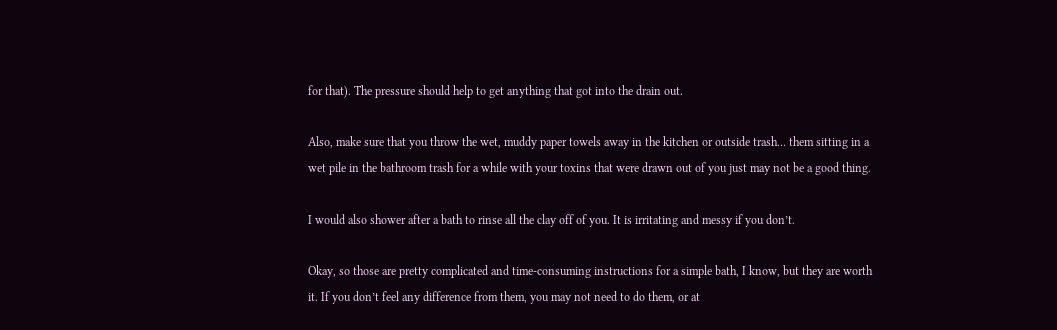for that). The pressure should help to get anything that got into the drain out.

Also, make sure that you throw the wet, muddy paper towels away in the kitchen or outside trash… them sitting in a wet pile in the bathroom trash for a while with your toxins that were drawn out of you just may not be a good thing.

I would also shower after a bath to rinse all the clay off of you. It is irritating and messy if you don’t.

Okay, so those are pretty complicated and time-consuming instructions for a simple bath, I know, but they are worth it. If you don’t feel any difference from them, you may not need to do them, or at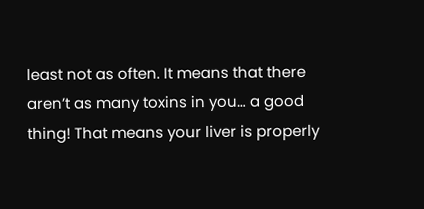least not as often. It means that there aren’t as many toxins in you… a good thing! That means your liver is properly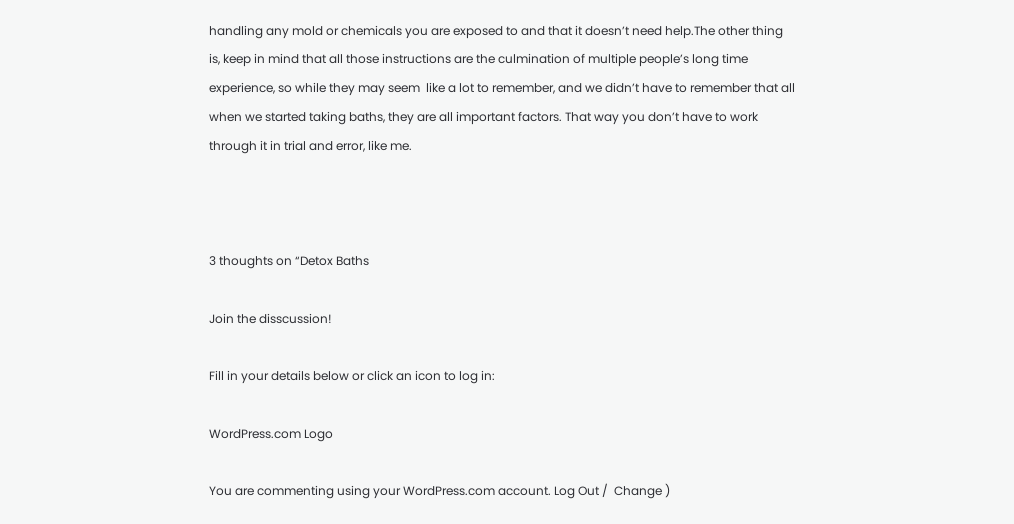handling any mold or chemicals you are exposed to and that it doesn’t need help.The other thing is, keep in mind that all those instructions are the culmination of multiple people’s long time experience, so while they may seem  like a lot to remember, and we didn’t have to remember that all when we started taking baths, they are all important factors. That way you don’t have to work through it in trial and error, like me.



3 thoughts on “Detox Baths

Join the disscussion!

Fill in your details below or click an icon to log in:

WordPress.com Logo

You are commenting using your WordPress.com account. Log Out /  Change )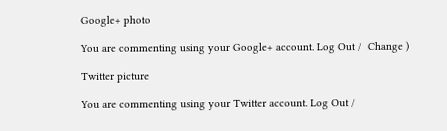Google+ photo

You are commenting using your Google+ account. Log Out /  Change )

Twitter picture

You are commenting using your Twitter account. Log Out /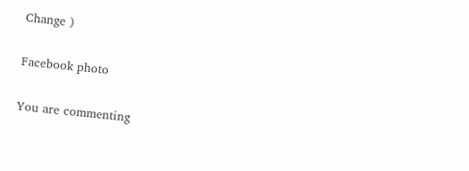Change )

Facebook photo

You are commenting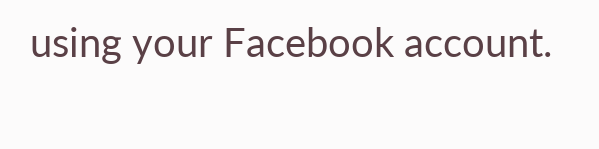using your Facebook account.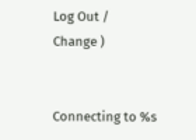Log Out /  Change )


Connecting to %s